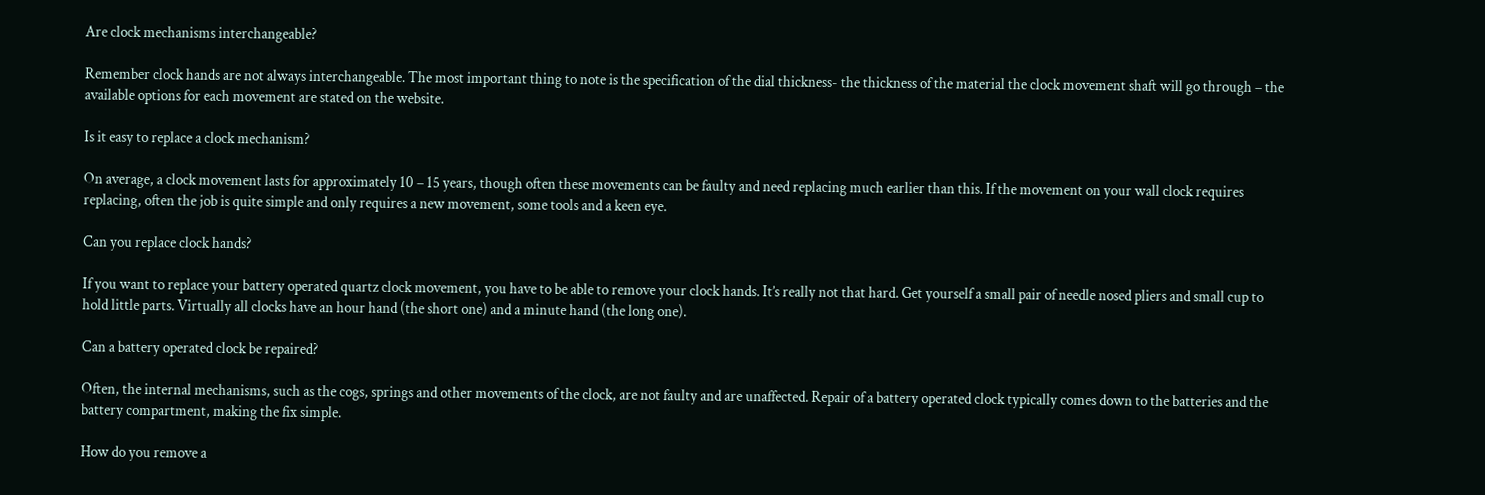Are clock mechanisms interchangeable?

Remember clock hands are not always interchangeable. The most important thing to note is the specification of the dial thickness- the thickness of the material the clock movement shaft will go through – the available options for each movement are stated on the website.

Is it easy to replace a clock mechanism?

On average, a clock movement lasts for approximately 10 – 15 years, though often these movements can be faulty and need replacing much earlier than this. If the movement on your wall clock requires replacing, often the job is quite simple and only requires a new movement, some tools and a keen eye.

Can you replace clock hands?

If you want to replace your battery operated quartz clock movement, you have to be able to remove your clock hands. It’s really not that hard. Get yourself a small pair of needle nosed pliers and small cup to hold little parts. Virtually all clocks have an hour hand (the short one) and a minute hand (the long one).

Can a battery operated clock be repaired?

Often, the internal mechanisms, such as the cogs, springs and other movements of the clock, are not faulty and are unaffected. Repair of a battery operated clock typically comes down to the batteries and the battery compartment, making the fix simple.

How do you remove a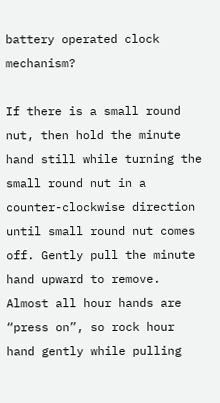battery operated clock mechanism?

If there is a small round nut, then hold the minute hand still while turning the small round nut in a counter-clockwise direction until small round nut comes off. Gently pull the minute hand upward to remove. Almost all hour hands are “press on”, so rock hour hand gently while pulling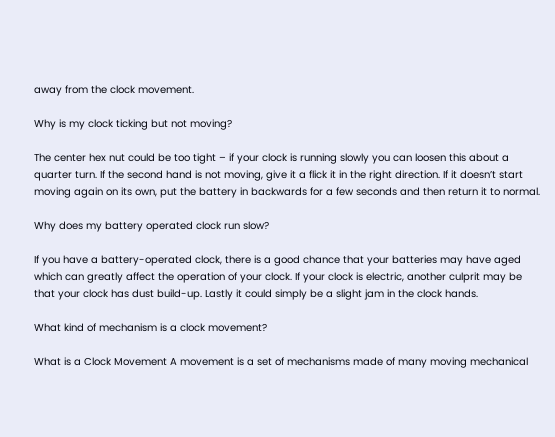away from the clock movement.

Why is my clock ticking but not moving?

The center hex nut could be too tight – if your clock is running slowly you can loosen this about a quarter turn. If the second hand is not moving, give it a flick it in the right direction. If it doesn’t start moving again on its own, put the battery in backwards for a few seconds and then return it to normal.

Why does my battery operated clock run slow?

If you have a battery-operated clock, there is a good chance that your batteries may have aged which can greatly affect the operation of your clock. If your clock is electric, another culprit may be that your clock has dust build-up. Lastly it could simply be a slight jam in the clock hands.

What kind of mechanism is a clock movement?

What is a Clock Movement A movement is a set of mechanisms made of many moving mechanical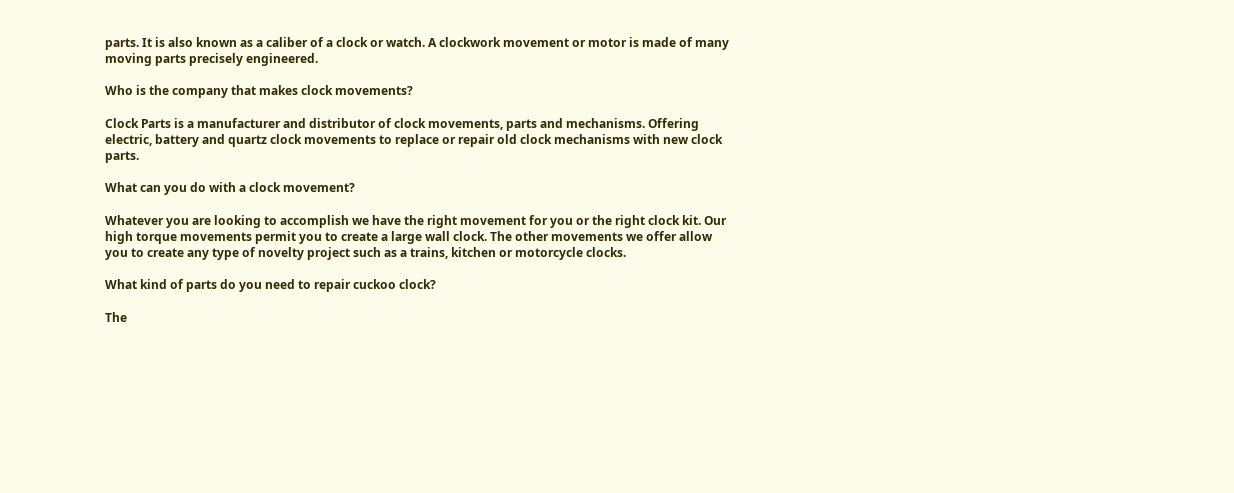parts. It is also known as a caliber of a clock or watch. A clockwork movement or motor is made of many moving parts precisely engineered.

Who is the company that makes clock movements?

Clock Parts is a manufacturer and distributor of clock movements, parts and mechanisms. Offering electric, battery and quartz clock movements to replace or repair old clock mechanisms with new clock parts.

What can you do with a clock movement?

Whatever you are looking to accomplish we have the right movement for you or the right clock kit. Our high torque movements permit you to create a large wall clock. The other movements we offer allow you to create any type of novelty project such as a trains, kitchen or motorcycle clocks.

What kind of parts do you need to repair cuckoo clock?

The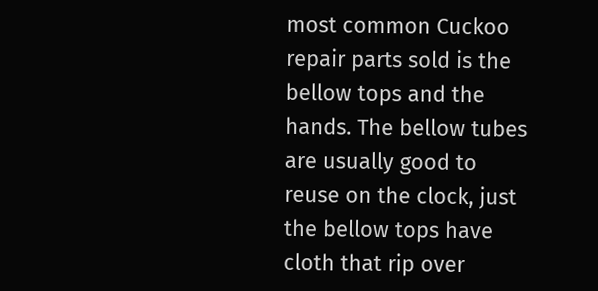most common Cuckoo repair parts sold is the bellow tops and the hands. The bellow tubes are usually good to reuse on the clock, just the bellow tops have cloth that rip over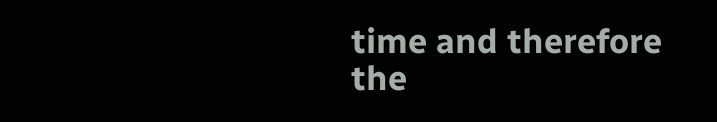time and therefore the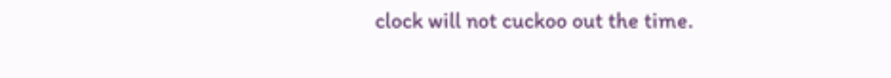clock will not cuckoo out the time.